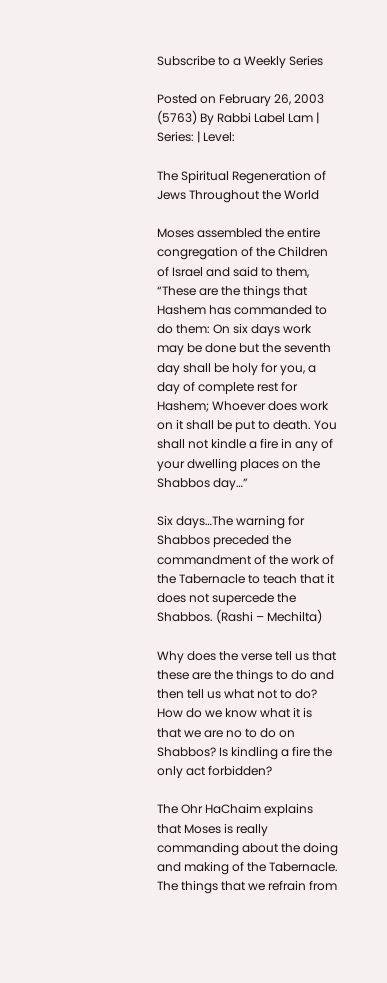Subscribe to a Weekly Series

Posted on February 26, 2003 (5763) By Rabbi Label Lam | Series: | Level:

The Spiritual Regeneration of Jews Throughout the World

Moses assembled the entire congregation of the Children of Israel and said to them, “These are the things that Hashem has commanded to do them: On six days work may be done but the seventh day shall be holy for you, a day of complete rest for Hashem; Whoever does work on it shall be put to death. You shall not kindle a fire in any of your dwelling places on the Shabbos day…”

Six days…The warning for Shabbos preceded the commandment of the work of the Tabernacle to teach that it does not supercede the Shabbos. (Rashi – Mechilta)

Why does the verse tell us that these are the things to do and then tell us what not to do? How do we know what it is that we are no to do on Shabbos? Is kindling a fire the only act forbidden?

The Ohr HaChaim explains that Moses is really commanding about the doing and making of the Tabernacle. The things that we refrain from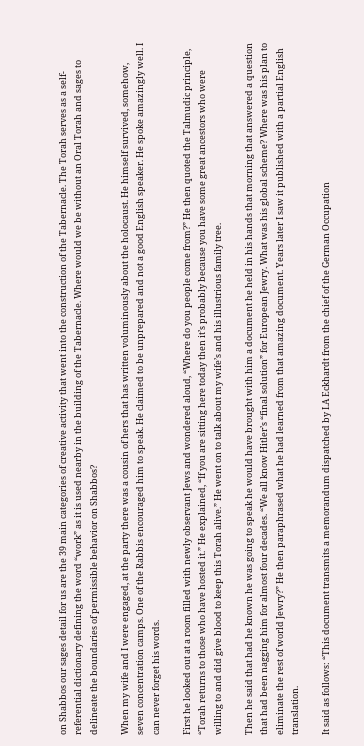on Shabbos our sages detail for us are the 39 main categories of creative activity that went into the construction of the Tabernacle. The Torah serves as a self-referential dictionary defining the word “work” as it is used nearby in the building of the Tabernacle. Where would we be without an Oral Torah and sages to delineate the boundaries of permissible behavior on Shabbos?

When my wife and I were engaged, at the party there was a cousin of hers that has written voluminously about the holocaust. He himself survived, somehow, seven concentration camps. One of the Rabbis encouraged him to speak. He claimed to be unprepared and not a good English speaker. He spoke amazingly well. I can never forget his words.

First he looked out at a room filled with newly observant Jews and wondered aloud, “Where do you people come from?” He then quoted the Talmudic principle, “Torah returns to those who have hosted it.” He explained, “If you are sitting here today then it’s probably because you have some great ancestors who were willing to and did give blood to keep this Torah alive.” He went on to talk about my wife’s and his illustrious family tree.

Then he said that had he known he was going to speak he would have brought with him a document he held in his hands that morning that answered a question that had been nagging him for almost four decades. “We all know Hitler’s “final solution” for European Jewry. What was his global scheme? Where was his plan to eliminate the rest of world Jewry?” He then paraphrased what he had learned from that amazing document. Years later I saw it published with a partial English translation.

It said as follows: “This document transmits a memorandum dispatched by I.A Eckhardt from the chief of the German Occupation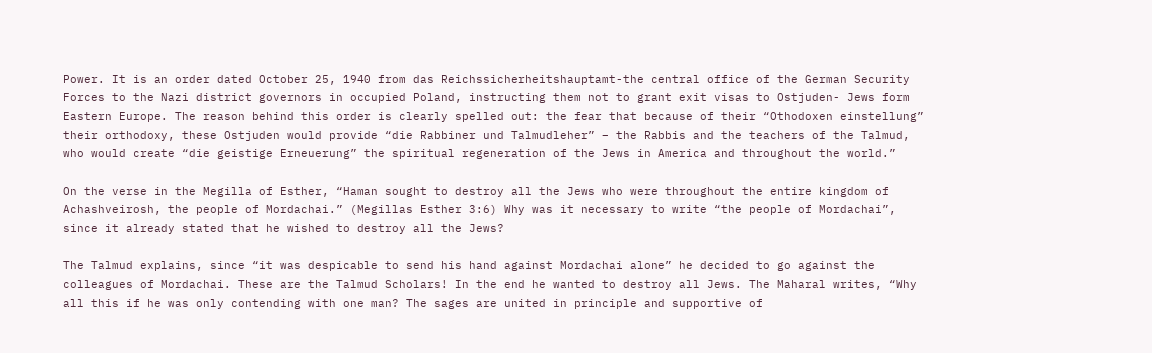Power. It is an order dated October 25, 1940 from das Reichssicherheitshauptamt-the central office of the German Security Forces to the Nazi district governors in occupied Poland, instructing them not to grant exit visas to Ostjuden- Jews form Eastern Europe. The reason behind this order is clearly spelled out: the fear that because of their “Othodoxen einstellung” their orthodoxy, these Ostjuden would provide “die Rabbiner und Talmudleher” – the Rabbis and the teachers of the Talmud, who would create “die geistige Erneuerung” the spiritual regeneration of the Jews in America and throughout the world.”

On the verse in the Megilla of Esther, “Haman sought to destroy all the Jews who were throughout the entire kingdom of Achashveirosh, the people of Mordachai.” (Megillas Esther 3:6) Why was it necessary to write “the people of Mordachai”, since it already stated that he wished to destroy all the Jews?

The Talmud explains, since “it was despicable to send his hand against Mordachai alone” he decided to go against the colleagues of Mordachai. These are the Talmud Scholars! In the end he wanted to destroy all Jews. The Maharal writes, “Why all this if he was only contending with one man? The sages are united in principle and supportive of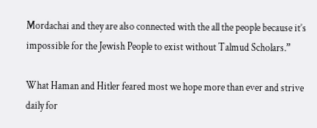Mordachai and they are also connected with the all the people because it’s impossible for the Jewish People to exist without Talmud Scholars.”

What Haman and Hitler feared most we hope more than ever and strive daily for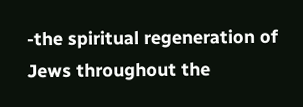-the spiritual regeneration of Jews throughout the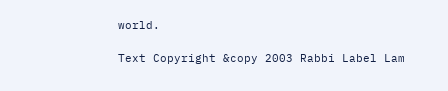world.

Text Copyright &copy 2003 Rabbi Label Lam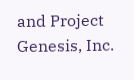and Project Genesis, Inc.